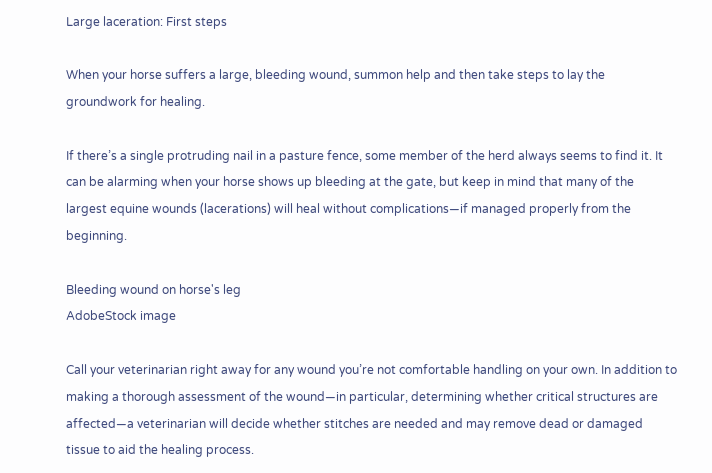Large laceration: First steps

When your horse suffers a large, bleeding wound, summon help and then take steps to lay the groundwork for healing.

If there’s a single protruding nail in a pasture fence, some member of the herd always seems to find it. It can be alarming when your horse shows up bleeding at the gate, but keep in mind that many of the largest equine wounds (lacerations) will heal without complications—if managed properly from the beginning.

Bleeding wound on horse's leg
AdobeStock image

Call your veterinarian right away for any wound you’re not comfortable handling on your own. In addition to making a thorough assessment of the wound—in particular, determining whether critical structures are affected—a veterinarian will decide whether stitches are needed and may remove dead or damaged tissue to aid the healing process.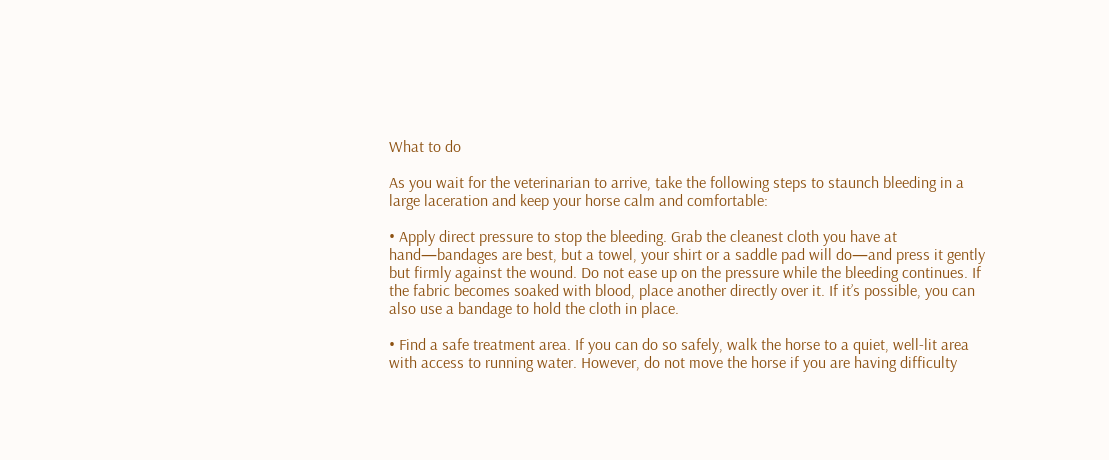What to do

As you wait for the veterinarian to arrive, take the following steps to staunch bleeding in a large laceration and keep your horse calm and comfortable:

• Apply direct pressure to stop the bleeding. Grab the cleanest cloth you have at hand—bandages are best, but a towel, your shirt or a saddle pad will do—and press it gently but firmly against the wound. Do not ease up on the pressure while the bleeding continues. If the fabric becomes soaked with blood, place another directly over it. If it’s possible, you can also use a bandage to hold the cloth in place.

• Find a safe treatment area. If you can do so safely, walk the horse to a quiet, well-lit area with access to running water. However, do not move the horse if you are having difficulty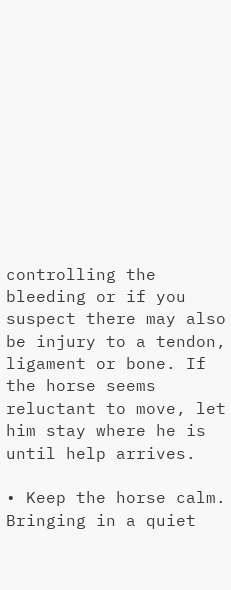controlling the bleeding or if you suspect there may also be injury to a tendon, ligament or bone. If the horse seems reluctant to move, let him stay where he is until help arrives.

• Keep the horse calm. Bringing in a quiet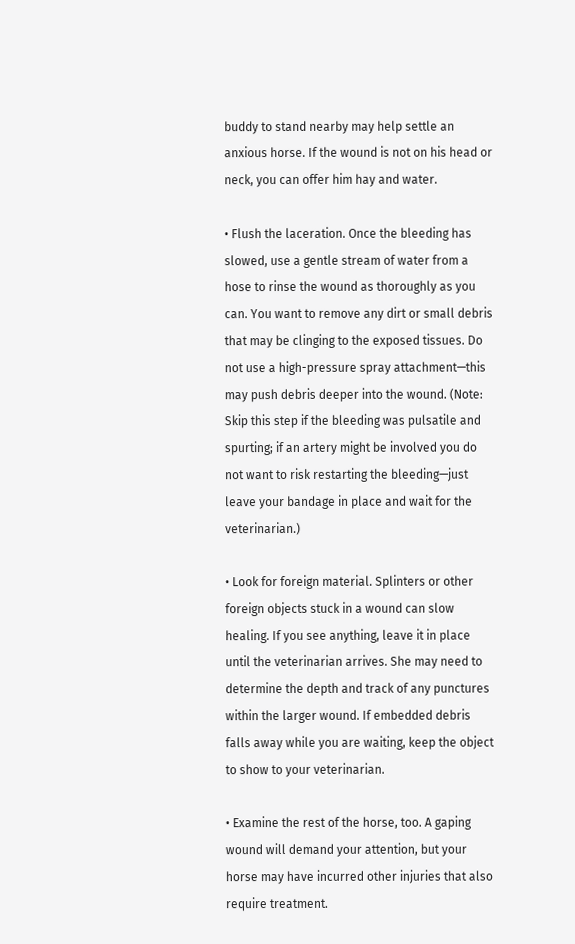buddy to stand nearby may help settle an anxious horse. If the wound is not on his head or neck, you can offer him hay and water.

• Flush the laceration. Once the bleeding has slowed, use a gentle stream of water from a hose to rinse the wound as thoroughly as you can. You want to remove any dirt or small debris that may be clinging to the exposed tissues. Do not use a high-pressure spray attachment—this may push debris deeper into the wound. (Note: Skip this step if the bleeding was pulsatile and spurting; if an artery might be involved you do not want to risk restarting the bleeding—just leave your bandage in place and wait for the veterinarian.)

• Look for foreign material. Splinters or other foreign objects stuck in a wound can slow healing. If you see anything, leave it in place until the veterinarian arrives. She may need to determine the depth and track of any punctures within the larger wound. If embedded debris falls away while you are waiting, keep the object to show to your veterinarian.

• Examine the rest of the horse, too. A gaping wound will demand your attention, but your horse may have incurred other injuries that also require treatment.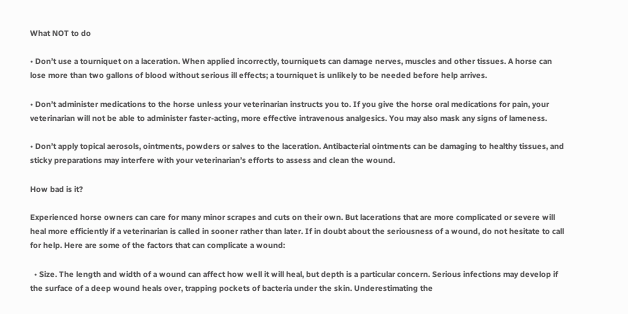What NOT to do

• Don’t use a tourniquet on a laceration. When applied incorrectly, tourniquets can damage nerves, muscles and other tissues. A horse can lose more than two gallons of blood without serious ill effects; a tourniquet is unlikely to be needed before help arrives.

• Don’t administer medications to the horse unless your veterinarian instructs you to. If you give the horse oral medications for pain, your veterinarian will not be able to administer faster-acting, more effective intravenous analgesics. You may also mask any signs of lameness.

• Don’t apply topical aerosols, ointments, powders or salves to the laceration. Antibacterial ointments can be damaging to healthy tissues, and sticky preparations may interfere with your veterinarian’s efforts to assess and clean the wound.

How bad is it?

Experienced horse owners can care for many minor scrapes and cuts on their own. But lacerations that are more complicated or severe will heal more efficiently if a veterinarian is called in sooner rather than later. If in doubt about the seriousness of a wound, do not hesitate to call for help. Here are some of the factors that can complicate a wound:

  • Size. The length and width of a wound can affect how well it will heal, but depth is a particular concern. Serious infections may develop if the surface of a deep wound heals over, trapping pockets of bacteria under the skin. Underestimating the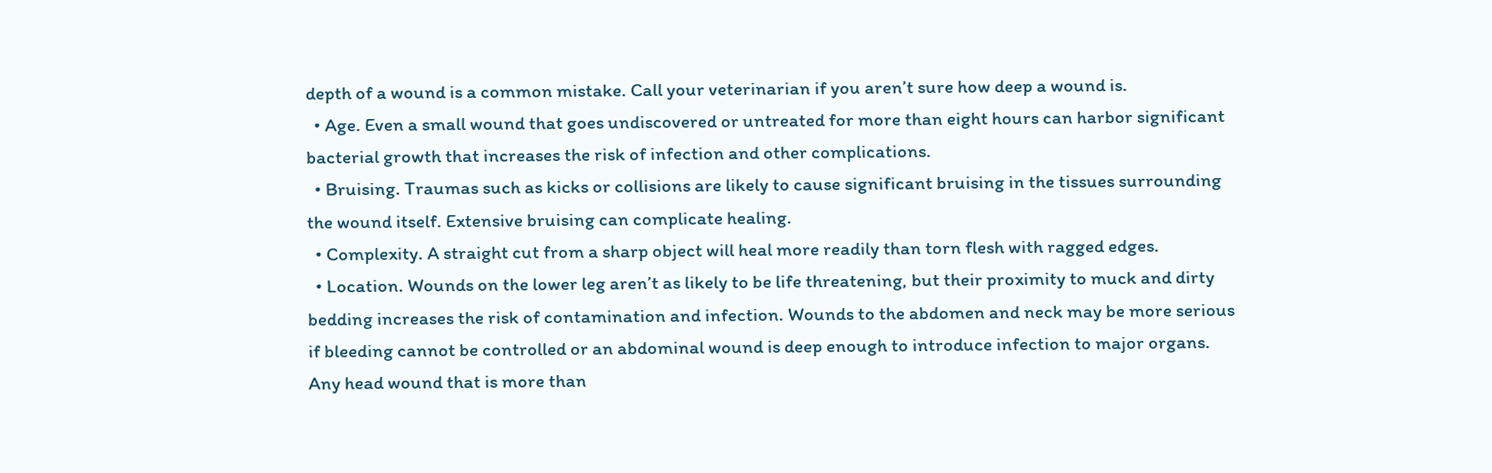depth of a wound is a common mistake. Call your veterinarian if you aren’t sure how deep a wound is.
  • Age. Even a small wound that goes undiscovered or untreated for more than eight hours can harbor significant bacterial growth that increases the risk of infection and other complications.
  • Bruising. Traumas such as kicks or collisions are likely to cause significant bruising in the tissues surrounding the wound itself. Extensive bruising can complicate healing.
  • Complexity. A straight cut from a sharp object will heal more readily than torn flesh with ragged edges.
  • Location. Wounds on the lower leg aren’t as likely to be life threatening, but their proximity to muck and dirty bedding increases the risk of contamination and infection. Wounds to the abdomen and neck may be more serious if bleeding cannot be controlled or an abdominal wound is deep enough to introduce infection to major organs. Any head wound that is more than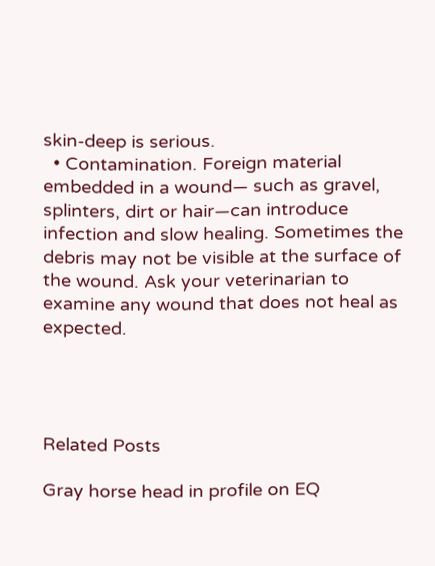skin-deep is serious.
  • Contamination. Foreign material embedded in a wound— such as gravel, splinters, dirt or hair—can introduce infection and slow healing. Sometimes the debris may not be visible at the surface of the wound. Ask your veterinarian to examine any wound that does not heal as expected.




Related Posts

Gray horse head in profile on EQ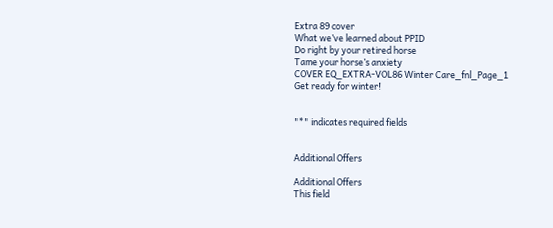Extra 89 cover
What we’ve learned about PPID
Do right by your retired horse
Tame your horse’s anxiety
COVER EQ_EXTRA-VOL86 Winter Care_fnl_Page_1
Get ready for winter!


"*" indicates required fields


Additional Offers

Additional Offers
This field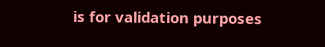is for validation purposes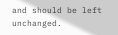and should be left unchanged.